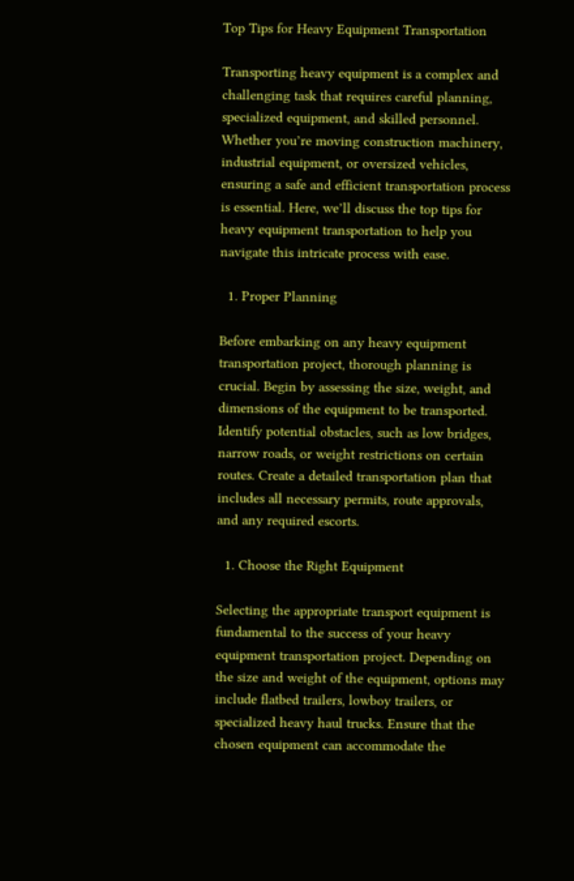Top Tips for Heavy Equipment Transportation

Transporting heavy equipment is a complex and challenging task that requires careful planning, specialized equipment, and skilled personnel. Whether you’re moving construction machinery, industrial equipment, or oversized vehicles, ensuring a safe and efficient transportation process is essential. Here, we’ll discuss the top tips for heavy equipment transportation to help you navigate this intricate process with ease.

  1. Proper Planning

Before embarking on any heavy equipment transportation project, thorough planning is crucial. Begin by assessing the size, weight, and dimensions of the equipment to be transported. Identify potential obstacles, such as low bridges, narrow roads, or weight restrictions on certain routes. Create a detailed transportation plan that includes all necessary permits, route approvals, and any required escorts.

  1. Choose the Right Equipment

Selecting the appropriate transport equipment is fundamental to the success of your heavy equipment transportation project. Depending on the size and weight of the equipment, options may include flatbed trailers, lowboy trailers, or specialized heavy haul trucks. Ensure that the chosen equipment can accommodate the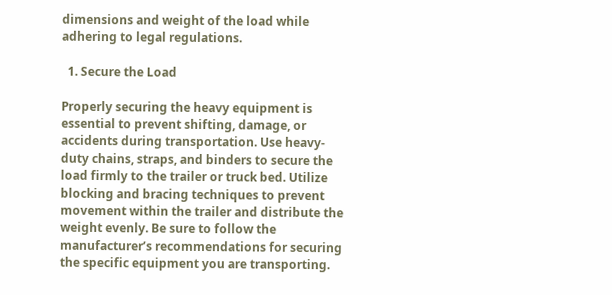dimensions and weight of the load while adhering to legal regulations.

  1. Secure the Load

Properly securing the heavy equipment is essential to prevent shifting, damage, or accidents during transportation. Use heavy-duty chains, straps, and binders to secure the load firmly to the trailer or truck bed. Utilize blocking and bracing techniques to prevent movement within the trailer and distribute the weight evenly. Be sure to follow the manufacturer’s recommendations for securing the specific equipment you are transporting.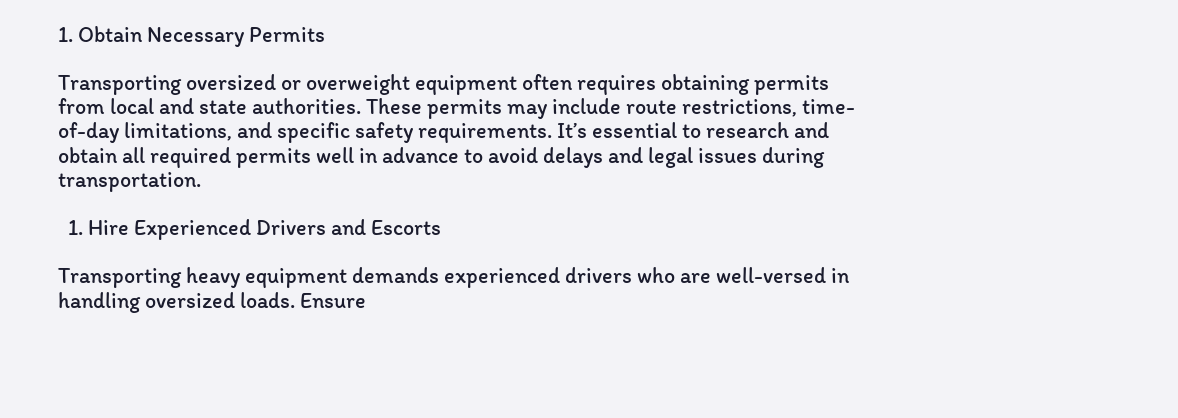1. Obtain Necessary Permits

Transporting oversized or overweight equipment often requires obtaining permits from local and state authorities. These permits may include route restrictions, time-of-day limitations, and specific safety requirements. It’s essential to research and obtain all required permits well in advance to avoid delays and legal issues during transportation.

  1. Hire Experienced Drivers and Escorts

Transporting heavy equipment demands experienced drivers who are well-versed in handling oversized loads. Ensure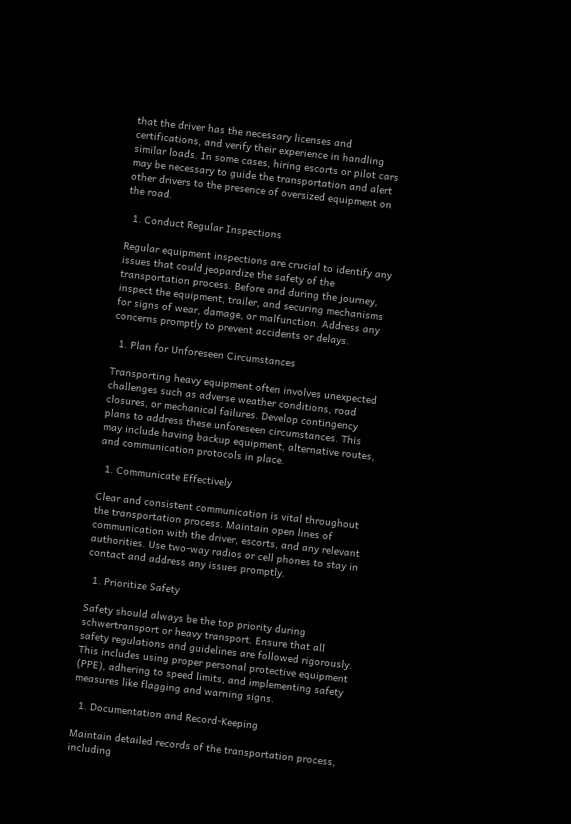that the driver has the necessary licenses and certifications, and verify their experience in handling similar loads. In some cases, hiring escorts or pilot cars may be necessary to guide the transportation and alert other drivers to the presence of oversized equipment on the road.

  1. Conduct Regular Inspections

Regular equipment inspections are crucial to identify any issues that could jeopardize the safety of the transportation process. Before and during the journey, inspect the equipment, trailer, and securing mechanisms for signs of wear, damage, or malfunction. Address any concerns promptly to prevent accidents or delays.

  1. Plan for Unforeseen Circumstances

Transporting heavy equipment often involves unexpected challenges such as adverse weather conditions, road closures, or mechanical failures. Develop contingency plans to address these unforeseen circumstances. This may include having backup equipment, alternative routes, and communication protocols in place.

  1. Communicate Effectively

Clear and consistent communication is vital throughout the transportation process. Maintain open lines of communication with the driver, escorts, and any relevant authorities. Use two-way radios or cell phones to stay in contact and address any issues promptly.

  1. Prioritize Safety

Safety should always be the top priority during schwertransport or heavy transport. Ensure that all safety regulations and guidelines are followed rigorously. This includes using proper personal protective equipment (PPE), adhering to speed limits, and implementing safety measures like flagging and warning signs.

  1. Documentation and Record-Keeping

Maintain detailed records of the transportation process, including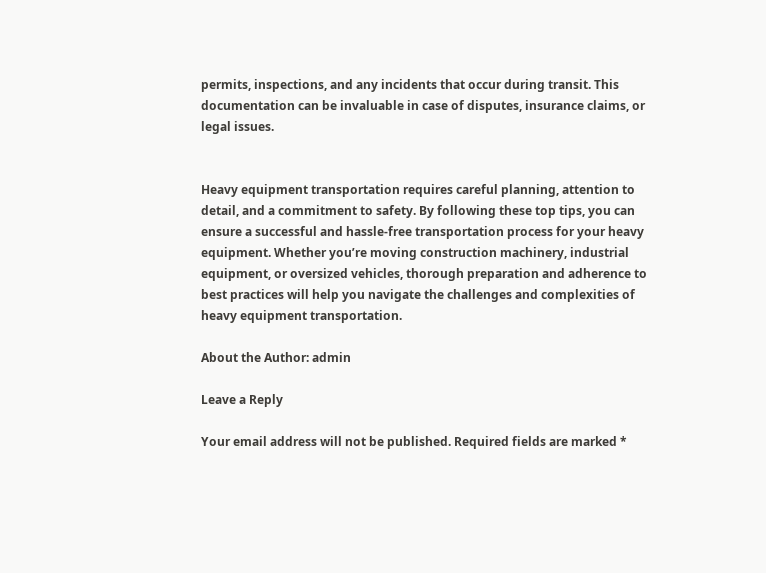permits, inspections, and any incidents that occur during transit. This documentation can be invaluable in case of disputes, insurance claims, or legal issues.


Heavy equipment transportation requires careful planning, attention to detail, and a commitment to safety. By following these top tips, you can ensure a successful and hassle-free transportation process for your heavy equipment. Whether you’re moving construction machinery, industrial equipment, or oversized vehicles, thorough preparation and adherence to best practices will help you navigate the challenges and complexities of heavy equipment transportation.

About the Author: admin

Leave a Reply

Your email address will not be published. Required fields are marked *